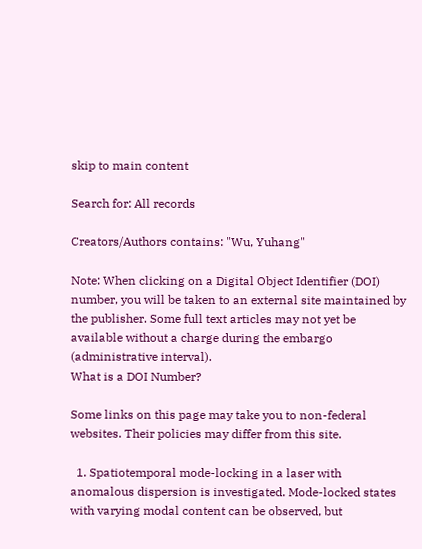skip to main content

Search for: All records

Creators/Authors contains: "Wu, Yuhang"

Note: When clicking on a Digital Object Identifier (DOI) number, you will be taken to an external site maintained by the publisher. Some full text articles may not yet be available without a charge during the embargo (administrative interval).
What is a DOI Number?

Some links on this page may take you to non-federal websites. Their policies may differ from this site.

  1. Spatiotemporal mode-locking in a laser with anomalous dispersion is investigated. Mode-locked states with varying modal content can be observed, but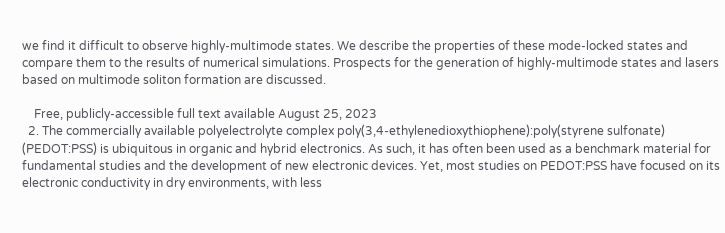we find it difficult to observe highly-multimode states. We describe the properties of these mode-locked states and compare them to the results of numerical simulations. Prospects for the generation of highly-multimode states and lasers based on multimode soliton formation are discussed.

    Free, publicly-accessible full text available August 25, 2023
  2. The commercially available polyelectrolyte complex poly(3,4-ethylenedioxythiophene):poly(styrene sulfonate) (PEDOT:PSS) is ubiquitous in organic and hybrid electronics. As such, it has often been used as a benchmark material for fundamental studies and the development of new electronic devices. Yet, most studies on PEDOT:PSS have focused on its electronic conductivity in dry environments, with less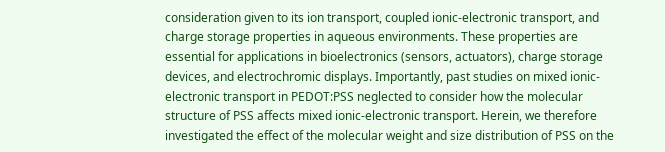consideration given to its ion transport, coupled ionic-electronic transport, and charge storage properties in aqueous environments. These properties are essential for applications in bioelectronics (sensors, actuators), charge storage devices, and electrochromic displays. Importantly, past studies on mixed ionic-electronic transport in PEDOT:PSS neglected to consider how the molecular structure of PSS affects mixed ionic-electronic transport. Herein, we therefore investigated the effect of the molecular weight and size distribution of PSS on the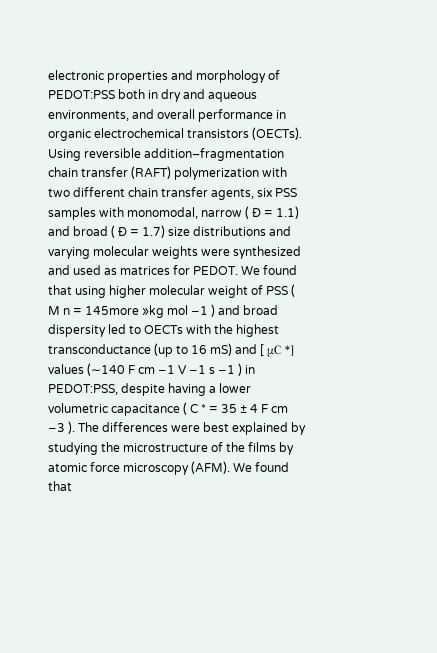electronic properties and morphology of PEDOT:PSS both in dry and aqueous environments, and overall performance in organic electrochemical transistors (OECTs). Using reversible addition–fragmentation chain transfer (RAFT) polymerization with two different chain transfer agents, six PSS samples with monomodal, narrow ( Đ = 1.1) and broad ( Đ = 1.7) size distributions and varying molecular weights were synthesized and used as matrices for PEDOT. We found that using higher molecular weight of PSS ( M n = 145more »kg mol −1 ) and broad dispersity led to OECTs with the highest transconductance (up to 16 mS) and [ μC *] values (∼140 F cm −1 V −1 s −1 ) in PEDOT:PSS, despite having a lower volumetric capacitance ( C * = 35 ± 4 F cm −3 ). The differences were best explained by studying the microstructure of the films by atomic force microscopy (AFM). We found that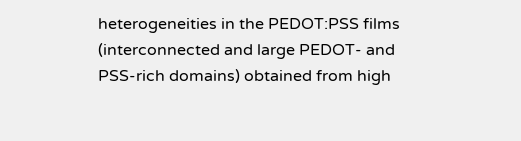heterogeneities in the PEDOT:PSS films (interconnected and large PEDOT- and PSS-rich domains) obtained from high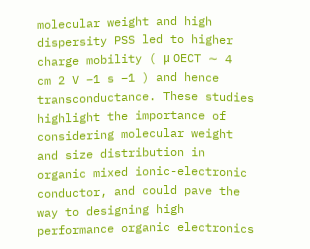molecular weight and high dispersity PSS led to higher charge mobility ( μ OECT ∼ 4 cm 2 V −1 s −1 ) and hence transconductance. These studies highlight the importance of considering molecular weight and size distribution in organic mixed ionic-electronic conductor, and could pave the way to designing high performance organic electronics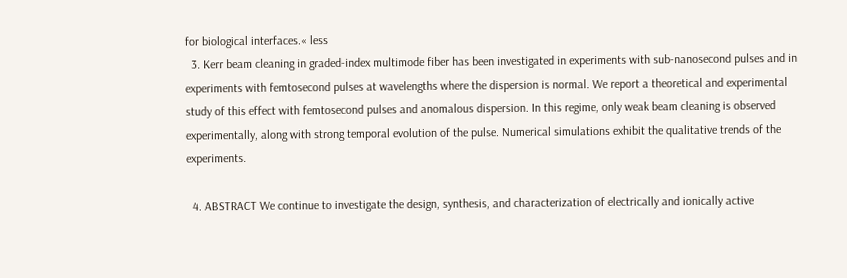for biological interfaces.« less
  3. Kerr beam cleaning in graded-index multimode fiber has been investigated in experiments with sub-nanosecond pulses and in experiments with femtosecond pulses at wavelengths where the dispersion is normal. We report a theoretical and experimental study of this effect with femtosecond pulses and anomalous dispersion. In this regime, only weak beam cleaning is observed experimentally, along with strong temporal evolution of the pulse. Numerical simulations exhibit the qualitative trends of the experiments.

  4. ABSTRACT We continue to investigate the design, synthesis, and characterization of electrically and ionically active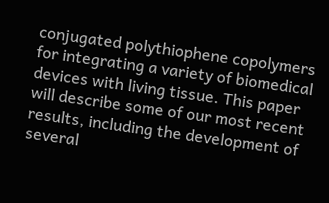conjugated polythiophene copolymers for integrating a variety of biomedical devices with living tissue. This paper will describe some of our most recent results, including the development of several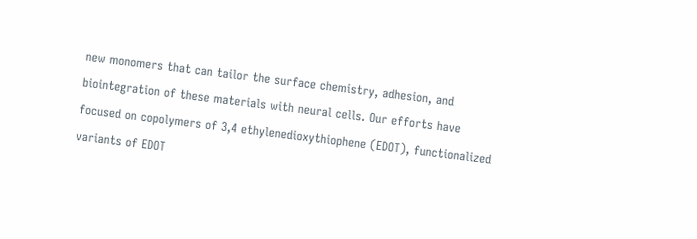new monomers that can tailor the surface chemistry, adhesion, and biointegration of these materials with neural cells. Our efforts have focused on copolymers of 3,4 ethylenedioxythiophene (EDOT), functionalized variants of EDOT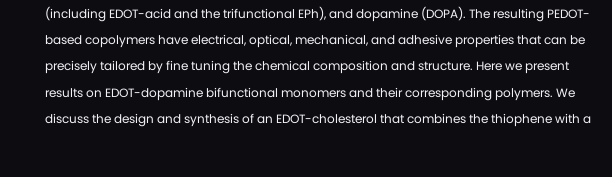(including EDOT-acid and the trifunctional EPh), and dopamine (DOPA). The resulting PEDOT-based copolymers have electrical, optical, mechanical, and adhesive properties that can be precisely tailored by fine tuning the chemical composition and structure. Here we present results on EDOT-dopamine bifunctional monomers and their corresponding polymers. We discuss the design and synthesis of an EDOT-cholesterol that combines the thiophene with a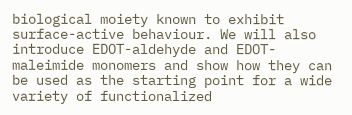biological moiety known to exhibit surface-active behaviour. We will also introduce EDOT-aldehyde and EDOT-maleimide monomers and show how they can be used as the starting point for a wide variety of functionalized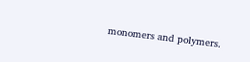monomers and polymers.